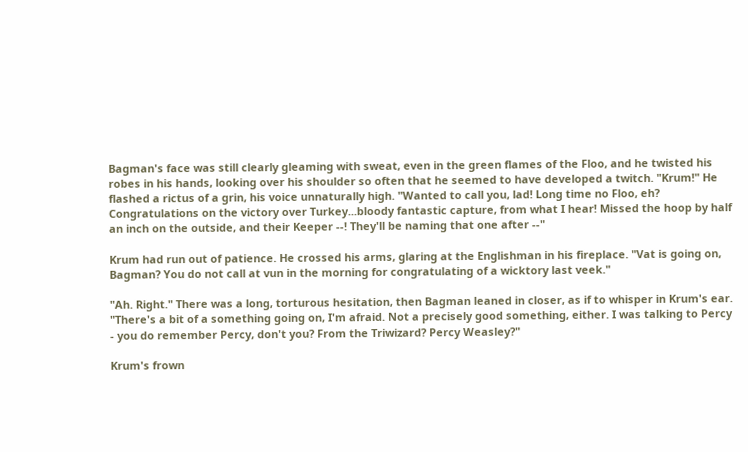Bagman's face was still clearly gleaming with sweat, even in the green flames of the Floo, and he twisted his robes in his hands, looking over his shoulder so often that he seemed to have developed a twitch. "Krum!" He flashed a rictus of a grin, his voice unnaturally high. "Wanted to call you, lad! Long time no Floo, eh? Congratulations on the victory over Turkey...bloody fantastic capture, from what I hear! Missed the hoop by half an inch on the outside, and their Keeper --! They'll be naming that one after --"

Krum had run out of patience. He crossed his arms, glaring at the Englishman in his fireplace. "Vat is going on, Bagman? You do not call at vun in the morning for congratulating of a wicktory last veek."

"Ah. Right." There was a long, torturous hesitation, then Bagman leaned in closer, as if to whisper in Krum's ear. "There's a bit of a something going on, I'm afraid. Not a precisely good something, either. I was talking to Percy - you do remember Percy, don't you? From the Triwizard? Percy Weasley?"

Krum's frown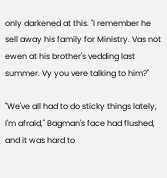only darkened at this. "I remember he sell away his family for Ministry. Vas not ewen at his brother's vedding last summer. Vy you vere talking to him?"

"We've all had to do sticky things lately, I'm afraid," Bagman's face had flushed, and it was hard to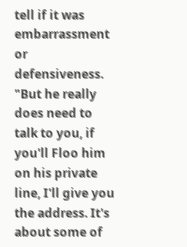tell if it was embarrassment or defensiveness. "But he really does need to talk to you, if you'll Floo him on his private line, I'll give you the address. It's about some of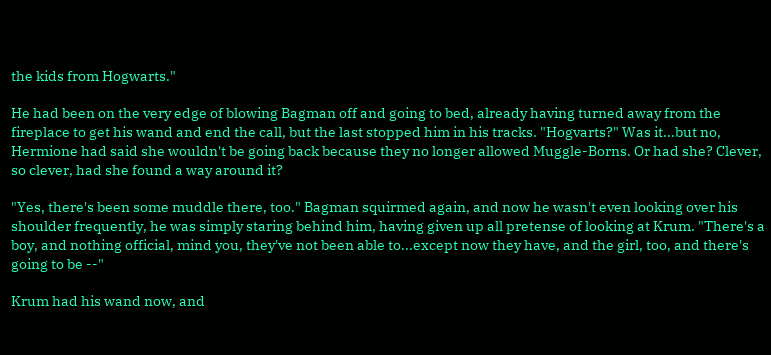the kids from Hogwarts."

He had been on the very edge of blowing Bagman off and going to bed, already having turned away from the fireplace to get his wand and end the call, but the last stopped him in his tracks. "Hogvarts?" Was it...but no, Hermione had said she wouldn't be going back because they no longer allowed Muggle-Borns. Or had she? Clever, so clever, had she found a way around it?

"Yes, there's been some muddle there, too." Bagman squirmed again, and now he wasn't even looking over his shoulder frequently, he was simply staring behind him, having given up all pretense of looking at Krum. "There's a boy, and nothing official, mind you, they've not been able to...except now they have, and the girl, too, and there's going to be --"

Krum had his wand now, and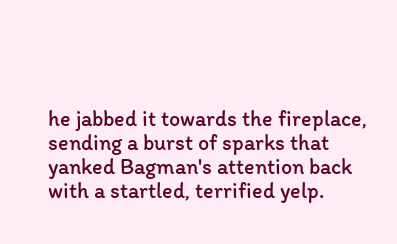he jabbed it towards the fireplace, sending a burst of sparks that yanked Bagman's attention back with a startled, terrified yelp.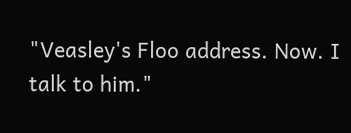"Veasley's Floo address. Now. I talk to him."